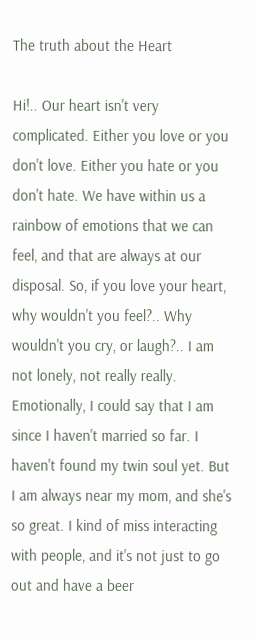The truth about the Heart

Hi!.. Our heart isn't very complicated. Either you love or you don't love. Either you hate or you don't hate. We have within us a rainbow of emotions that we can feel, and that are always at our disposal. So, if you love your heart, why wouldn't you feel?.. Why wouldn't you cry, or laugh?.. I am not lonely, not really really. Emotionally, I could say that I am since I haven't married so far. I haven't found my twin soul yet. But I am always near my mom, and she's so great. I kind of miss interacting with people, and it's not just to go out and have a beer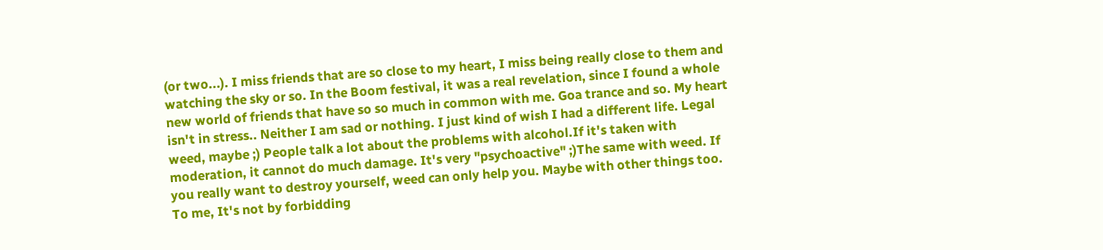(or two...). I miss friends that are so close to my heart, I miss being really close to them and watching the sky or so. In the Boom festival, it was a real revelation, since I found a whole new world of friends that have so so much in common with me. Goa trance and so. My heart isn't in stress.. Neither I am sad or nothing. I just kind of wish I had a different life. Legal weed, maybe ;) People talk a lot about the problems with alcohol.If it's taken with moderation, it cannot do much damage. It's very "psychoactive" ;)The same with weed. If you really want to destroy yourself, weed can only help you. Maybe with other things too. To me, It's not by forbidding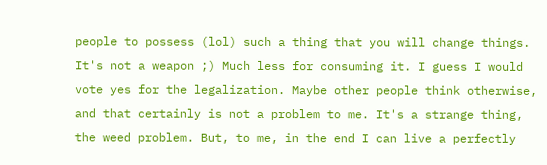people to possess (lol) such a thing that you will change things. It's not a weapon ;) Much less for consuming it. I guess I would vote yes for the legalization. Maybe other people think otherwise, and that certainly is not a problem to me. It's a strange thing, the weed problem. But, to me, in the end I can live a perfectly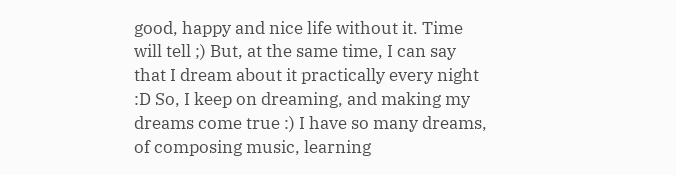good, happy and nice life without it. Time will tell ;) But, at the same time, I can say that I dream about it practically every night :D So, I keep on dreaming, and making my dreams come true :) I have so many dreams, of composing music, learning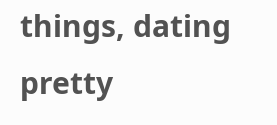things, dating pretty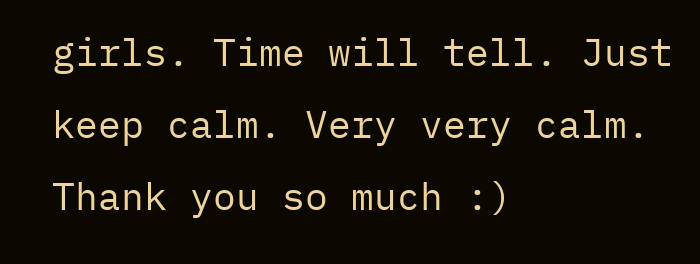girls. Time will tell. Just keep calm. Very very calm. Thank you so much :)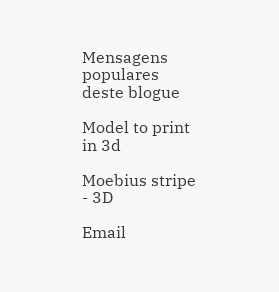Mensagens populares deste blogue

Model to print in 3d

Moebius stripe - 3D

Email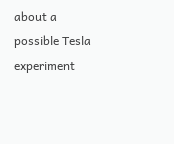about a possible Tesla experiment